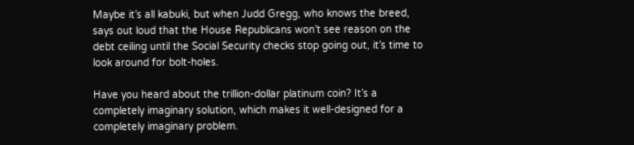Maybe it’s all kabuki, but when Judd Gregg, who knows the breed, says out loud that the House Republicans won’t see reason on the debt ceiling until the Social Security checks stop going out, it’s time to look around for bolt-holes.

Have you heard about the trillion-dollar platinum coin? It’s a completely imaginary solution, which makes it well-designed for a completely imaginary problem.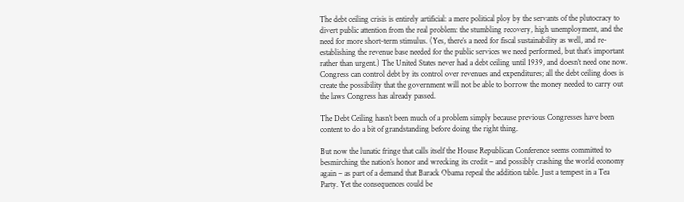The debt ceiling crisis is entirely artificial: a mere political ploy by the servants of the plutocracy to divert public attention from the real problem: the stumbling recovery, high unemployment, and the need for more short-term stimulus. (Yes, there’s a need for fiscal sustainability as well, and re-establishing the revenue base needed for the public services we need performed, but that’s important rather than urgent.) The United States never had a debt ceiling until 1939, and doesn’t need one now. Congress can control debt by its control over revenues and expenditures; all the debt ceiling does is create the possibility that the government will not be able to borrow the money needed to carry out the laws Congress has already passed.

The Debt Ceiling hasn’t been much of a problem simply because previous Congresses have been content to do a bit of grandstanding before doing the right thing.

But now the lunatic fringe that calls itself the House Republican Conference seems committed to besmirching the nation’s honor and wrecking its credit – and possibly crashing the world economy again – as part of a demand that Barack Obama repeal the addition table. Just a tempest in a Tea Party. Yet the consequences could be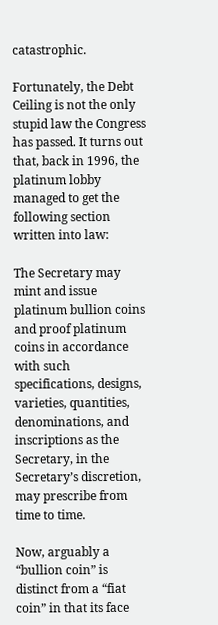catastrophic.

Fortunately, the Debt Ceiling is not the only stupid law the Congress has passed. It turns out that, back in 1996, the platinum lobby managed to get the following section written into law:

The Secretary may mint and issue platinum bullion coins and proof platinum coins in accordance with such specifications, designs, varieties, quantities, denominations, and inscriptions as the Secretary, in the Secretary’s discretion, may prescribe from time to time.

Now, arguably a “bullion coin” is distinct from a “fiat coin” in that its face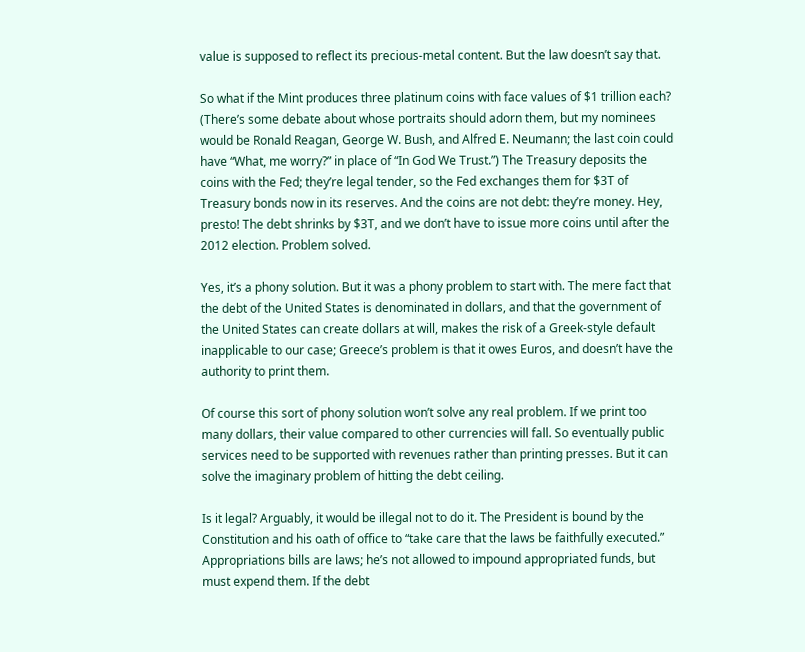value is supposed to reflect its precious-metal content. But the law doesn’t say that.

So what if the Mint produces three platinum coins with face values of $1 trillion each? (There’s some debate about whose portraits should adorn them, but my nominees would be Ronald Reagan, George W. Bush, and Alfred E. Neumann; the last coin could have “What, me worry?” in place of “In God We Trust.”) The Treasury deposits the coins with the Fed; they’re legal tender, so the Fed exchanges them for $3T of Treasury bonds now in its reserves. And the coins are not debt: they’re money. Hey, presto! The debt shrinks by $3T, and we don’t have to issue more coins until after the 2012 election. Problem solved.

Yes, it’s a phony solution. But it was a phony problem to start with. The mere fact that the debt of the United States is denominated in dollars, and that the government of the United States can create dollars at will, makes the risk of a Greek-style default inapplicable to our case; Greece’s problem is that it owes Euros, and doesn’t have the authority to print them.

Of course this sort of phony solution won’t solve any real problem. If we print too many dollars, their value compared to other currencies will fall. So eventually public services need to be supported with revenues rather than printing presses. But it can solve the imaginary problem of hitting the debt ceiling.

Is it legal? Arguably, it would be illegal not to do it. The President is bound by the Constitution and his oath of office to “take care that the laws be faithfully executed.” Appropriations bills are laws; he’s not allowed to impound appropriated funds, but must expend them. If the debt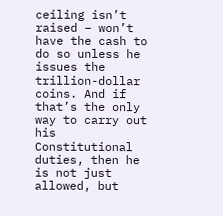ceiling isn’t raised – won’t have the cash to do so unless he issues the trillion-dollar coins. And if that’s the only way to carry out his Constitutional duties, then he is not just allowed, but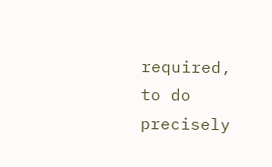required, to do precisely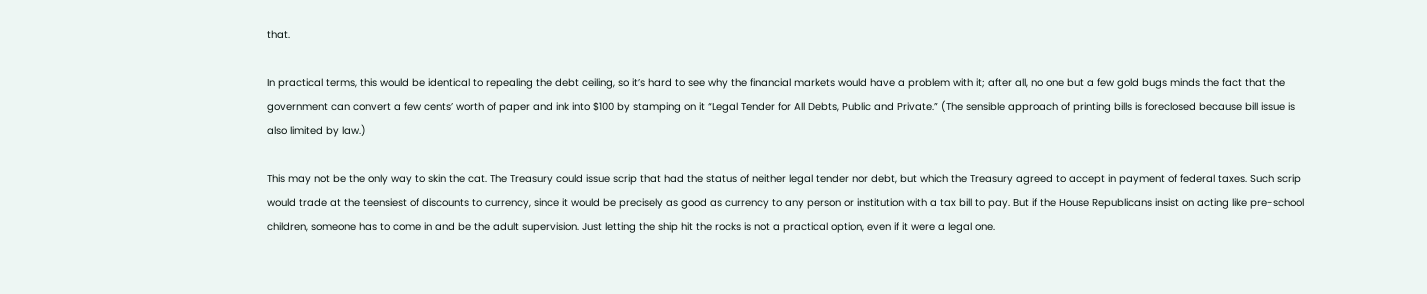that.

In practical terms, this would be identical to repealing the debt ceiling, so it’s hard to see why the financial markets would have a problem with it; after all, no one but a few gold bugs minds the fact that the government can convert a few cents’ worth of paper and ink into $100 by stamping on it “Legal Tender for All Debts, Public and Private.” (The sensible approach of printing bills is foreclosed because bill issue is also limited by law.)

This may not be the only way to skin the cat. The Treasury could issue scrip that had the status of neither legal tender nor debt, but which the Treasury agreed to accept in payment of federal taxes. Such scrip would trade at the teensiest of discounts to currency, since it would be precisely as good as currency to any person or institution with a tax bill to pay. But if the House Republicans insist on acting like pre-school children, someone has to come in and be the adult supervision. Just letting the ship hit the rocks is not a practical option, even if it were a legal one.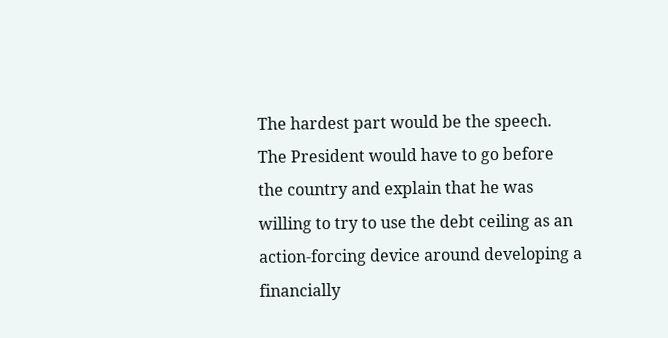The hardest part would be the speech. The President would have to go before the country and explain that he was willing to try to use the debt ceiling as an action-forcing device around developing a financially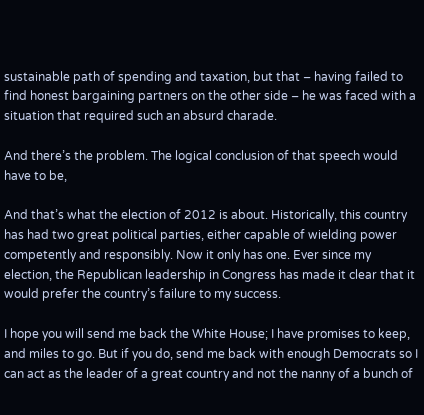sustainable path of spending and taxation, but that – having failed to find honest bargaining partners on the other side – he was faced with a situation that required such an absurd charade.

And there’s the problem. The logical conclusion of that speech would have to be,

And that’s what the election of 2012 is about. Historically, this country has had two great political parties, either capable of wielding power competently and responsibly. Now it only has one. Ever since my election, the Republican leadership in Congress has made it clear that it would prefer the country’s failure to my success.

I hope you will send me back the White House; I have promises to keep, and miles to go. But if you do, send me back with enough Democrats so I can act as the leader of a great country and not the nanny of a bunch of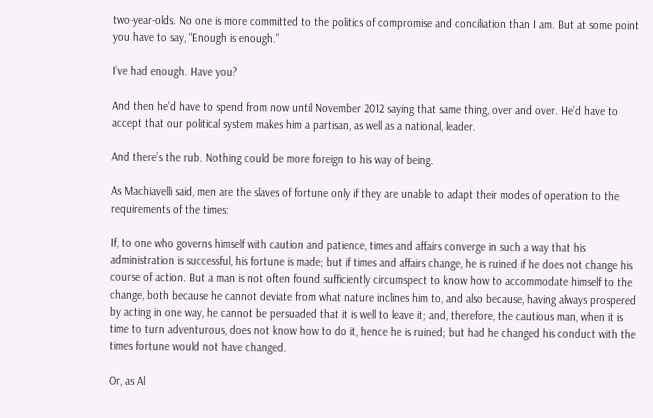two-year-olds. No one is more committed to the politics of compromise and conciliation than I am. But at some point you have to say, “Enough is enough.”

I’ve had enough. Have you?

And then he’d have to spend from now until November 2012 saying that same thing, over and over. He’d have to accept that our political system makes him a partisan, as well as a national, leader.

And there’s the rub. Nothing could be more foreign to his way of being.

As Machiavelli said, men are the slaves of fortune only if they are unable to adapt their modes of operation to the requirements of the times:

If, to one who governs himself with caution and patience, times and affairs converge in such a way that his administration is successful, his fortune is made; but if times and affairs change, he is ruined if he does not change his course of action. But a man is not often found sufficiently circumspect to know how to accommodate himself to the change, both because he cannot deviate from what nature inclines him to, and also because, having always prospered by acting in one way, he cannot be persuaded that it is well to leave it; and, therefore, the cautious man, when it is time to turn adventurous, does not know how to do it, hence he is ruined; but had he changed his conduct with the times fortune would not have changed.

Or, as Al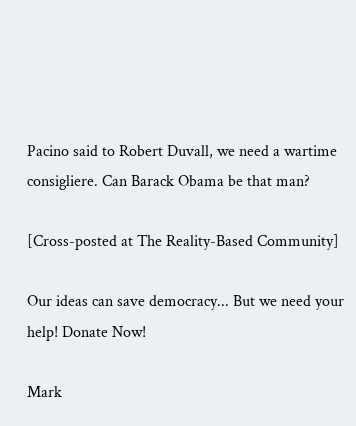Pacino said to Robert Duvall, we need a wartime consigliere. Can Barack Obama be that man?

[Cross-posted at The Reality-Based Community]

Our ideas can save democracy... But we need your help! Donate Now!

Mark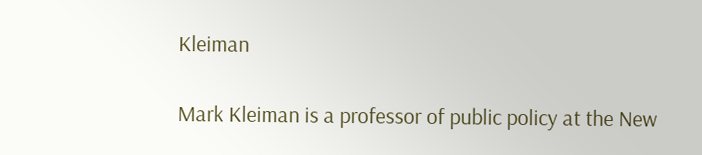Kleiman

Mark Kleiman is a professor of public policy at the New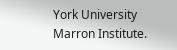York University Marron Institute.